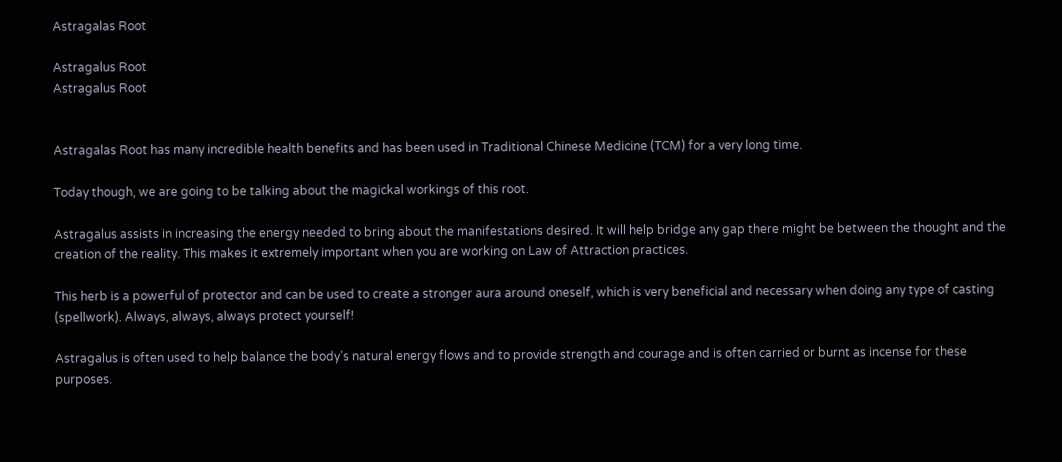Astragalas Root

Astragalus Root
Astragalus Root


Astragalas Root has many incredible health benefits and has been used in Traditional Chinese Medicine (TCM) for a very long time.

Today though, we are going to be talking about the magickal workings of this root.

Astragalus assists in increasing the energy needed to bring about the manifestations desired. It will help bridge any gap there might be between the thought and the creation of the reality. This makes it extremely important when you are working on Law of Attraction practices.

This herb is a powerful of protector and can be used to create a stronger aura around oneself, which is very beneficial and necessary when doing any type of casting (spellwork). Always, always, always protect yourself!

Astragalus is often used to help balance the body’s natural energy flows and to provide strength and courage and is often carried or burnt as incense for these purposes.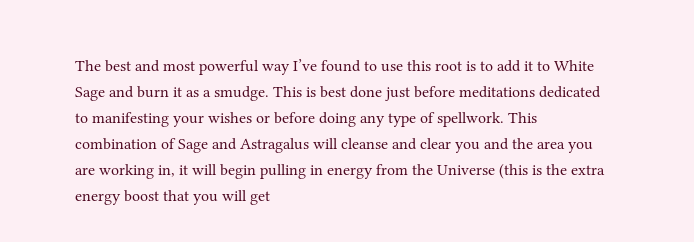The best and most powerful way I’ve found to use this root is to add it to White Sage and burn it as a smudge. This is best done just before meditations dedicated to manifesting your wishes or before doing any type of spellwork. This combination of Sage and Astragalus will cleanse and clear you and the area you are working in, it will begin pulling in energy from the Universe (this is the extra energy boost that you will get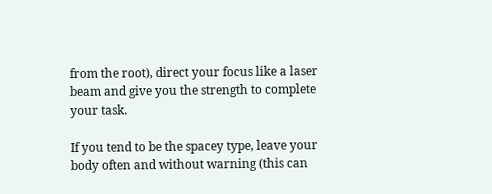from the root), direct your focus like a laser beam and give you the strength to complete your task.

If you tend to be the spacey type, leave your body often and without warning (this can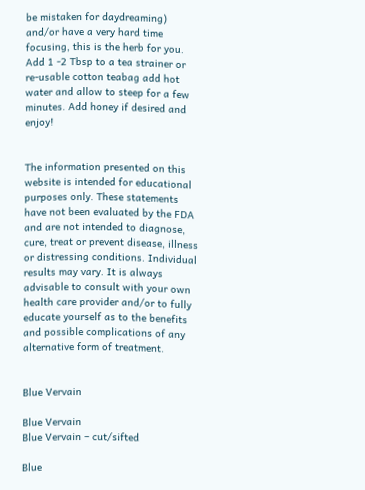be mistaken for daydreaming) and/or have a very hard time focusing, this is the herb for you. Add 1 -2 Tbsp to a tea strainer or re-usable cotton teabag add hot water and allow to steep for a few minutes. Add honey if desired and enjoy!


The information presented on this website is intended for educational purposes only. These statements have not been evaluated by the FDA and are not intended to diagnose, cure, treat or prevent disease, illness or distressing conditions. Individual results may vary. It is always advisable to consult with your own health care provider and/or to fully educate yourself as to the benefits and possible complications of any alternative form of treatment.


Blue Vervain

Blue Vervain
Blue Vervain – cut/sifted

Blue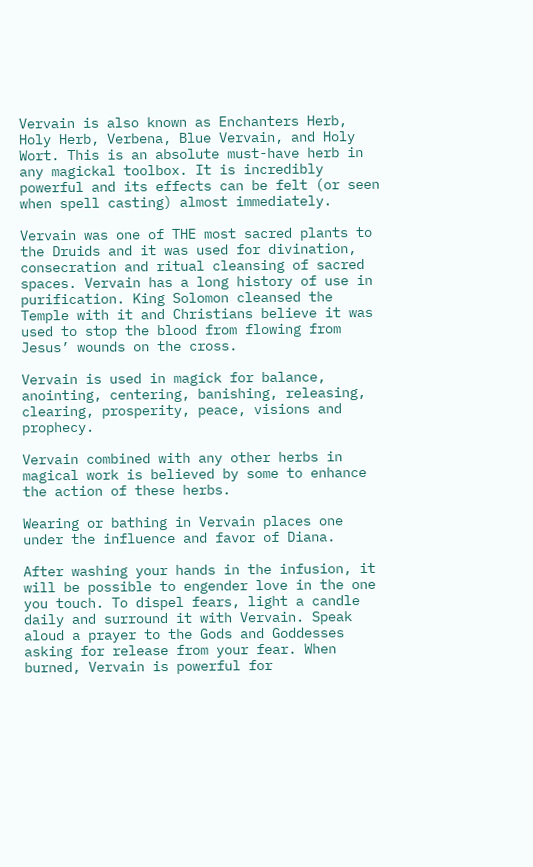Vervain is also known as Enchanters Herb, Holy Herb, Verbena, Blue Vervain, and Holy Wort. This is an absolute must-have herb in any magickal toolbox. It is incredibly powerful and its effects can be felt (or seen when spell casting) almost immediately.

Vervain was one of THE most sacred plants to the Druids and it was used for divination, consecration and ritual cleansing of sacred spaces. Vervain has a long history of use in purification. King Solomon cleansed the Temple with it and Christians believe it was used to stop the blood from flowing from Jesus’ wounds on the cross.

Vervain is used in magick for balance, anointing, centering, banishing, releasing, clearing, prosperity, peace, visions and prophecy.

Vervain combined with any other herbs in magical work is believed by some to enhance the action of these herbs.

Wearing or bathing in Vervain places one under the influence and favor of Diana.

After washing your hands in the infusion, it will be possible to engender love in the one you touch. To dispel fears, light a candle daily and surround it with Vervain. Speak aloud a prayer to the Gods and Goddesses asking for release from your fear. When burned, Vervain is powerful for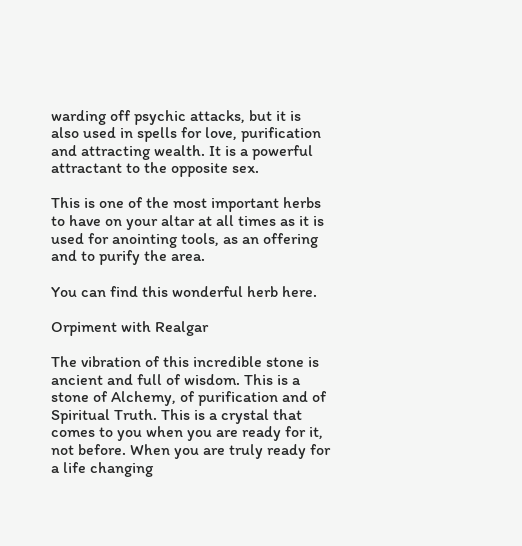warding off psychic attacks, but it is also used in spells for love, purification and attracting wealth. It is a powerful attractant to the opposite sex.

This is one of the most important herbs to have on your altar at all times as it is used for anointing tools, as an offering and to purify the area.

You can find this wonderful herb here.

Orpiment with Realgar

The vibration of this incredible stone is ancient and full of wisdom. This is a stone of Alchemy, of purification and of Spiritual Truth. This is a crystal that comes to you when you are ready for it, not before. When you are truly ready for a life changing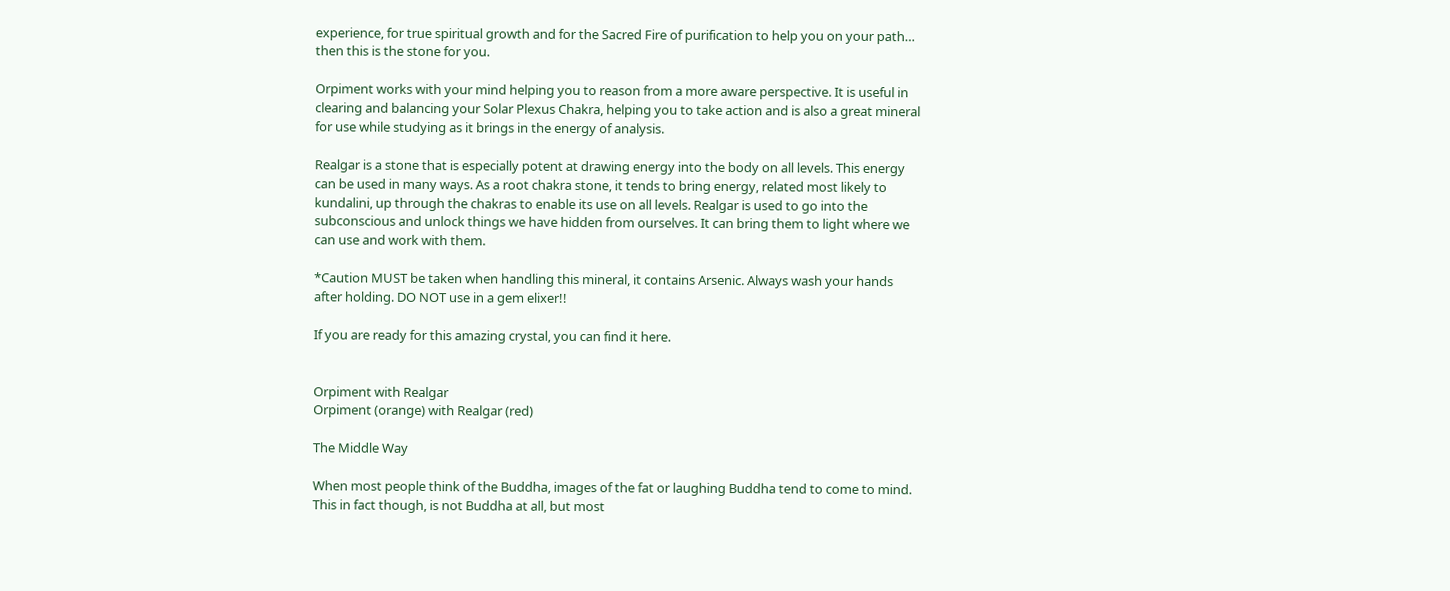experience, for true spiritual growth and for the Sacred Fire of purification to help you on your path… then this is the stone for you.

Orpiment works with your mind helping you to reason from a more aware perspective. It is useful in clearing and balancing your Solar Plexus Chakra, helping you to take action and is also a great mineral for use while studying as it brings in the energy of analysis.

Realgar is a stone that is especially potent at drawing energy into the body on all levels. This energy can be used in many ways. As a root chakra stone, it tends to bring energy, related most likely to kundalini, up through the chakras to enable its use on all levels. Realgar is used to go into the subconscious and unlock things we have hidden from ourselves. It can bring them to light where we can use and work with them.

*Caution MUST be taken when handling this mineral, it contains Arsenic. Always wash your hands after holding. DO NOT use in a gem elixer!!

If you are ready for this amazing crystal, you can find it here.


Orpiment with Realgar
Orpiment (orange) with Realgar (red)

The Middle Way

When most people think of the Buddha, images of the fat or laughing Buddha tend to come to mind. This in fact though, is not Buddha at all, but most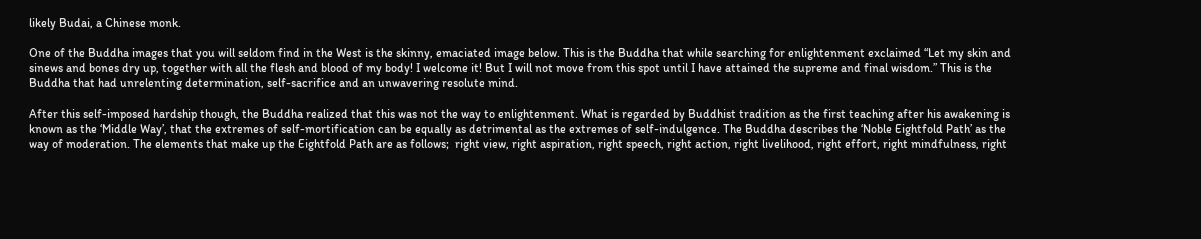likely Budai, a Chinese monk.

One of the Buddha images that you will seldom find in the West is the skinny, emaciated image below. This is the Buddha that while searching for enlightenment exclaimed “Let my skin and sinews and bones dry up, together with all the flesh and blood of my body! I welcome it! But I will not move from this spot until I have attained the supreme and final wisdom.” This is the Buddha that had unrelenting determination, self-sacrifice and an unwavering resolute mind.

After this self-imposed hardship though, the Buddha realized that this was not the way to enlightenment. What is regarded by Buddhist tradition as the first teaching after his awakening is known as the ‘Middle Way’, that the extremes of self-mortification can be equally as detrimental as the extremes of self-indulgence. The Buddha describes the ‘Noble Eightfold Path’ as the way of moderation. The elements that make up the Eightfold Path are as follows;  right view, right aspiration, right speech, right action, right livelihood, right effort, right mindfulness, right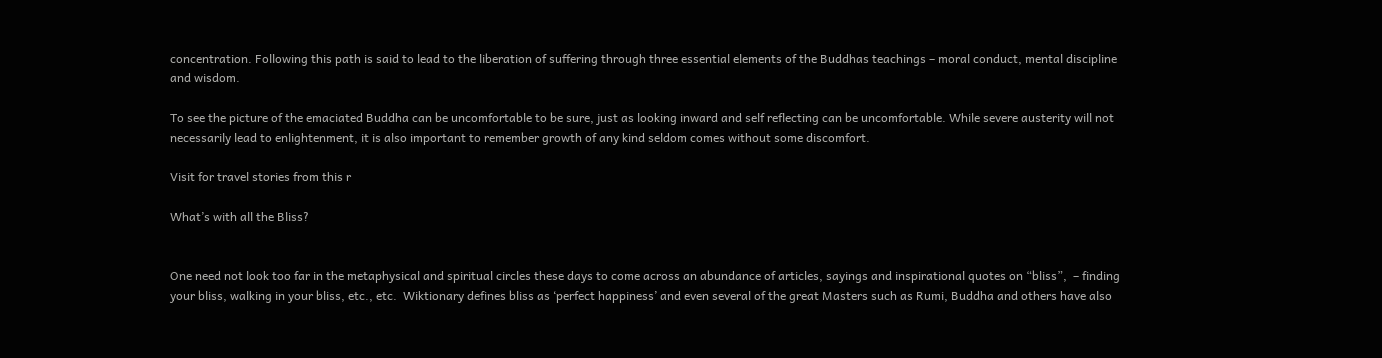concentration. Following this path is said to lead to the liberation of suffering through three essential elements of the Buddhas teachings – moral conduct, mental discipline and wisdom.

To see the picture of the emaciated Buddha can be uncomfortable to be sure, just as looking inward and self reflecting can be uncomfortable. While severe austerity will not necessarily lead to enlightenment, it is also important to remember growth of any kind seldom comes without some discomfort.

Visit for travel stories from this r

What’s with all the Bliss?


One need not look too far in the metaphysical and spiritual circles these days to come across an abundance of articles, sayings and inspirational quotes on “bliss”,  – finding your bliss, walking in your bliss, etc., etc.  Wiktionary defines bliss as ‘perfect happiness’ and even several of the great Masters such as Rumi, Buddha and others have also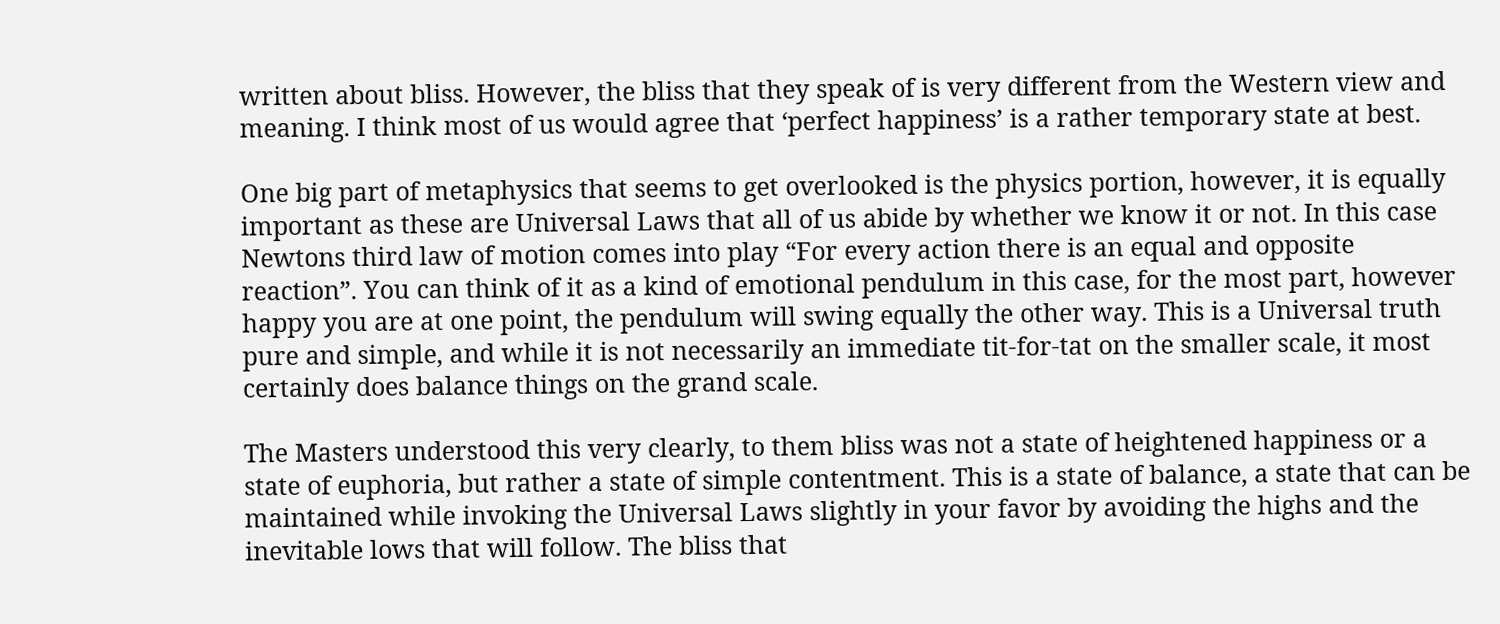written about bliss. However, the bliss that they speak of is very different from the Western view and meaning. I think most of us would agree that ‘perfect happiness’ is a rather temporary state at best.

One big part of metaphysics that seems to get overlooked is the physics portion, however, it is equally important as these are Universal Laws that all of us abide by whether we know it or not. In this case Newtons third law of motion comes into play “For every action there is an equal and opposite reaction”. You can think of it as a kind of emotional pendulum in this case, for the most part, however happy you are at one point, the pendulum will swing equally the other way. This is a Universal truth pure and simple, and while it is not necessarily an immediate tit-for-tat on the smaller scale, it most certainly does balance things on the grand scale.

The Masters understood this very clearly, to them bliss was not a state of heightened happiness or a state of euphoria, but rather a state of simple contentment. This is a state of balance, a state that can be maintained while invoking the Universal Laws slightly in your favor by avoiding the highs and the inevitable lows that will follow. The bliss that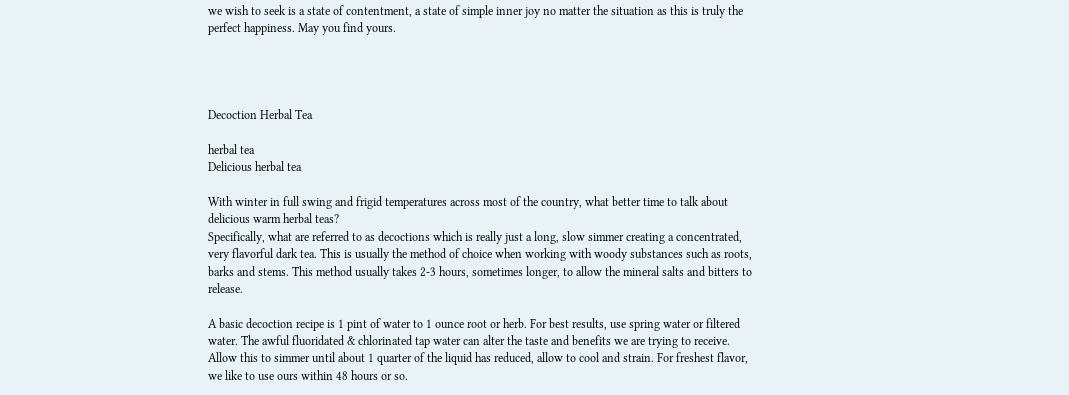we wish to seek is a state of contentment, a state of simple inner joy no matter the situation as this is truly the perfect happiness. May you find yours.




Decoction Herbal Tea

herbal tea
Delicious herbal tea

With winter in full swing and frigid temperatures across most of the country, what better time to talk about delicious warm herbal teas?
Specifically, what are referred to as decoctions which is really just a long, slow simmer creating a concentrated, very flavorful dark tea. This is usually the method of choice when working with woody substances such as roots, barks and stems. This method usually takes 2-3 hours, sometimes longer, to allow the mineral salts and bitters to release.

A basic decoction recipe is 1 pint of water to 1 ounce root or herb. For best results, use spring water or filtered water. The awful fluoridated & chlorinated tap water can alter the taste and benefits we are trying to receive. Allow this to simmer until about 1 quarter of the liquid has reduced, allow to cool and strain. For freshest flavor, we like to use ours within 48 hours or so.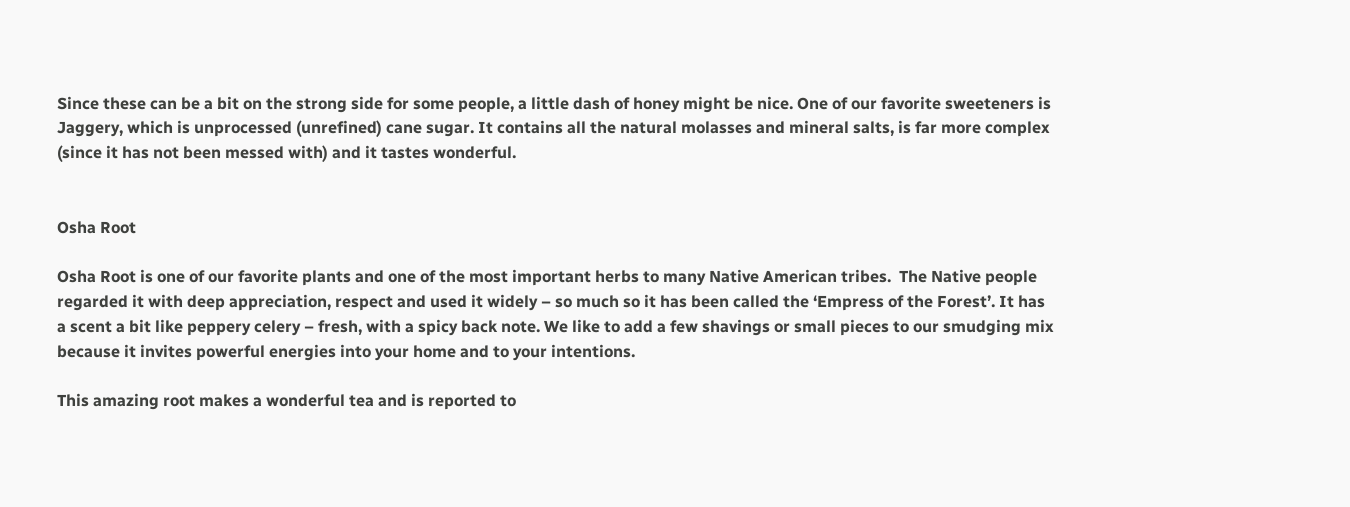Since these can be a bit on the strong side for some people, a little dash of honey might be nice. One of our favorite sweeteners is Jaggery, which is unprocessed (unrefined) cane sugar. It contains all the natural molasses and mineral salts, is far more complex (since it has not been messed with) and it tastes wonderful.


Osha Root

Osha Root is one of our favorite plants and one of the most important herbs to many Native American tribes.  The Native people regarded it with deep appreciation, respect and used it widely – so much so it has been called the ‘Empress of the Forest’. It has a scent a bit like peppery celery – fresh, with a spicy back note. We like to add a few shavings or small pieces to our smudging mix because it invites powerful energies into your home and to your intentions.

This amazing root makes a wonderful tea and is reported to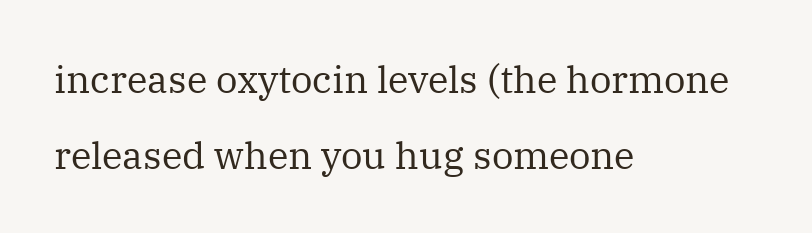increase oxytocin levels (the hormone released when you hug someone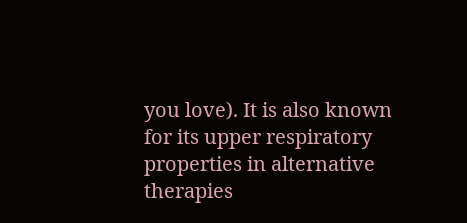you love). It is also known for its upper respiratory properties in alternative therapies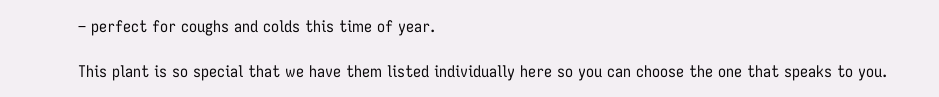– perfect for coughs and colds this time of year.

This plant is so special that we have them listed individually here so you can choose the one that speaks to you.